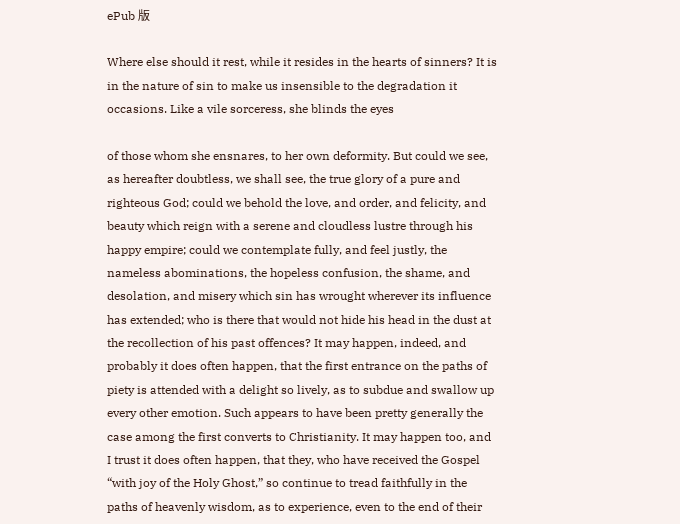ePub 版

Where else should it rest, while it resides in the hearts of sinners? It is in the nature of sin to make us insensible to the degradation it occasions. Like a vile sorceress, she blinds the eyes

of those whom she ensnares, to her own deformity. But could we see, as hereafter doubtless, we shall see, the true glory of a pure and righteous God; could we behold the love, and order, and felicity, and beauty which reign with a serene and cloudless lustre through his happy empire; could we contemplate fully, and feel justly, the nameless abominations, the hopeless confusion, the shame, and desolation, and misery which sin has wrought wherever its influence has extended; who is there that would not hide his head in the dust at the recollection of his past offences? It may happen, indeed, and probably it does often happen, that the first entrance on the paths of piety is attended with a delight so lively, as to subdue and swallow up every other emotion. Such appears to have been pretty generally the case among the first converts to Christianity. It may happen too, and I trust it does often happen, that they, who have received the Gospel “with joy of the Holy Ghost,” so continue to tread faithfully in the paths of heavenly wisdom, as to experience, even to the end of their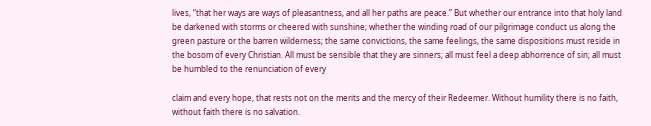lives, “thạt her ways are ways of pleasantness, and all her paths are peace.” But whether our entrance into that holy land be darkened with storms or cheered with sunshine; whether the winding road of our pilgrimage conduct us along the green pasture or the barren wilderness; the same convictions, the same feelings, the same dispositions must reside in the bosom of every Christian. All must be sensible that they are sinners; all must feel a deep abhorrence of sin; all must be humbled to the renunciation of every

claim and every hope, that rests not on the merits and the mercy of their Redeemer. Without humility there is no faith, without faith there is no salvation.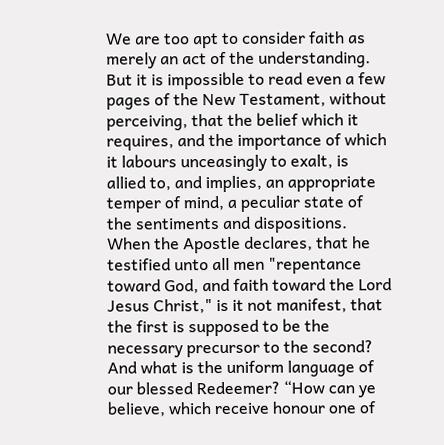We are too apt to consider faith as merely an act of the understanding. But it is impossible to read even a few pages of the New Testament, without perceiving, that the belief which it requires, and the importance of which it labours unceasingly to exalt, is allied to, and implies, an appropriate temper of mind, a peculiar state of the sentiments and dispositions. When the Apostle declares, that he testified unto all men "repentance toward God, and faith toward the Lord Jesus Christ," is it not manifest, that the first is supposed to be the necessary precursor to the second? And what is the uniform language of our blessed Redeemer? “How can ye believe, which receive honour one of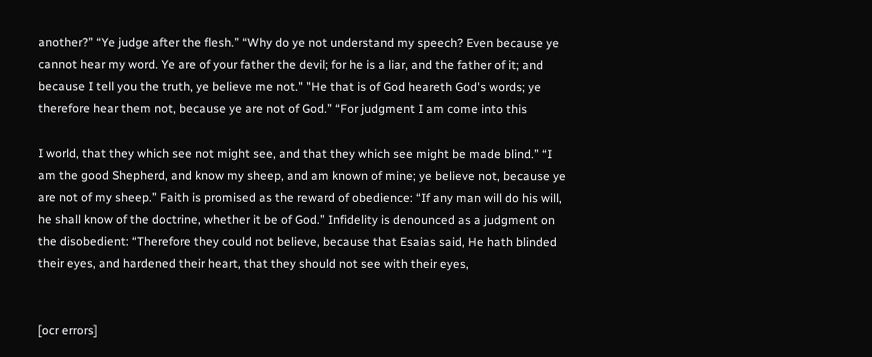another?” “Ye judge after the flesh.” “Why do ye not understand my speech? Even because ye cannot hear my word. Ye are of your father the devil; for he is a liar, and the father of it; and because I tell you the truth, ye believe me not." "He that is of God heareth God's words; ye therefore hear them not, because ye are not of God.” “For judgment I am come into this

I world, that they which see not might see, and that they which see might be made blind.” “I am the good Shepherd, and know my sheep, and am known of mine; ye believe not, because ye are not of my sheep.” Faith is promised as the reward of obedience: “If any man will do his will, he shall know of the doctrine, whether it be of God.” Infidelity is denounced as a judgment on the disobedient: “Therefore they could not believe, because that Esaias said, He hath blinded their eyes, and hardened their heart, that they should not see with their eyes,


[ocr errors]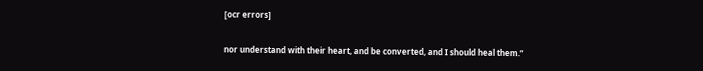[ocr errors]

nor understand with their heart, and be converted, and I should heal them.”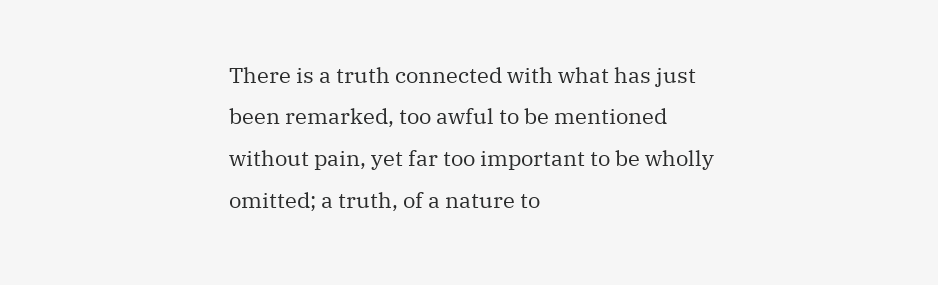There is a truth connected with what has just been remarked, too awful to be mentioned without pain, yet far too important to be wholly omitted; a truth, of a nature to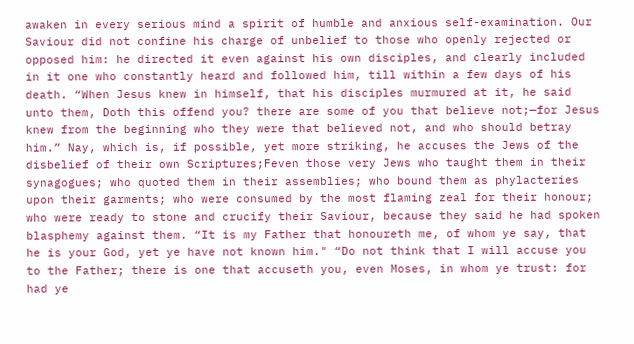awaken in every serious mind a spirit of humble and anxious self-examination. Our Saviour did not confine his charge of unbelief to those who openly rejected or opposed him: he directed it even against his own disciples, and clearly included in it one who constantly heard and followed him, till within a few days of his death. “When Jesus knew in himself, that his disciples murmured at it, he said unto them, Doth this offend you? there are some of you that believe not;—for Jesus knew from the beginning who they were that believed not, and who should betray him.” Nay, which is, if possible, yet more striking, he accuses the Jews of the disbelief of their own Scriptures;Feven those very Jews who taught them in their synagogues; who quoted them in their assemblies; who bound them as phylacteries upon their garments; who were consumed by the most flaming zeal for their honour; who were ready to stone and crucify their Saviour, because they said he had spoken blasphemy against them. “It is my Father that honoureth me, of whom ye say, that he is your God, yet ye have not known him." “Do not think that I will accuse you to the Father; there is one that accuseth you, even Moses, in whom ye trust: for had ye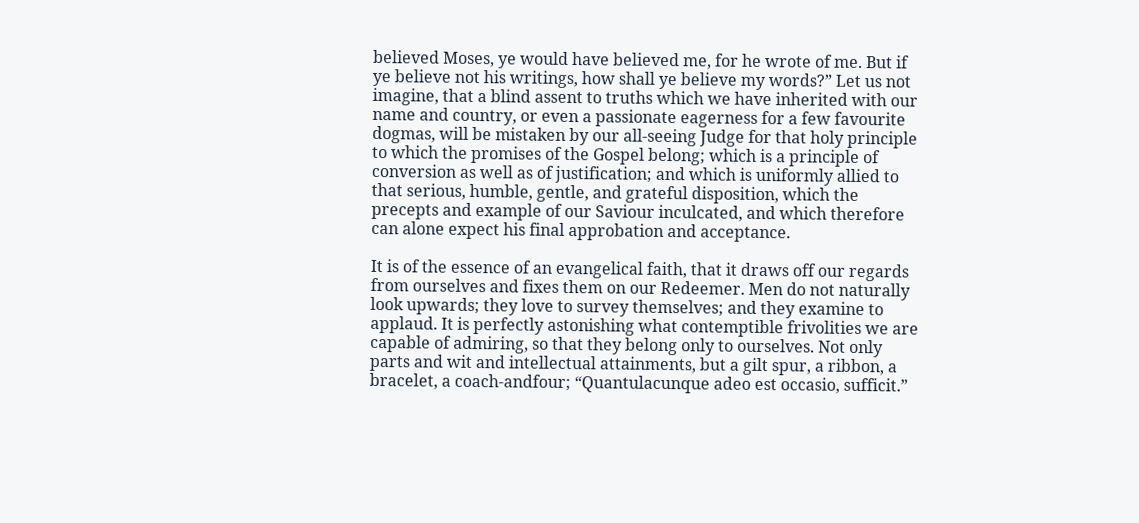believed Moses, ye would have believed me, for he wrote of me. But if ye believe not his writings, how shall ye believe my words?” Let us not imagine, that a blind assent to truths which we have inherited with our name and country, or even a passionate eagerness for a few favourite dogmas, will be mistaken by our all-seeing Judge for that holy principle to which the promises of the Gospel belong; which is a principle of conversion as well as of justification; and which is uniformly allied to that serious, humble, gentle, and grateful disposition, which the precepts and example of our Saviour inculcated, and which therefore can alone expect his final approbation and acceptance.

It is of the essence of an evangelical faith, that it draws off our regards from ourselves and fixes them on our Redeemer. Men do not naturally look upwards; they love to survey themselves; and they examine to applaud. It is perfectly astonishing what contemptible frivolities we are capable of admiring, so that they belong only to ourselves. Not only parts and wit and intellectual attainments, but a gilt spur, a ribbon, a bracelet, a coach-andfour; “Quantulacunque adeo est occasio, sufficit.”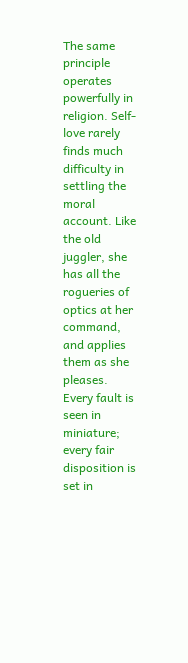The same principle operates powerfully in religion. Self-love rarely finds much difficulty in settling the moral account. Like the old juggler, she has all the rogueries of optics at her command, and applies them as she pleases. Every fault is seen in miniature; every fair disposition is set in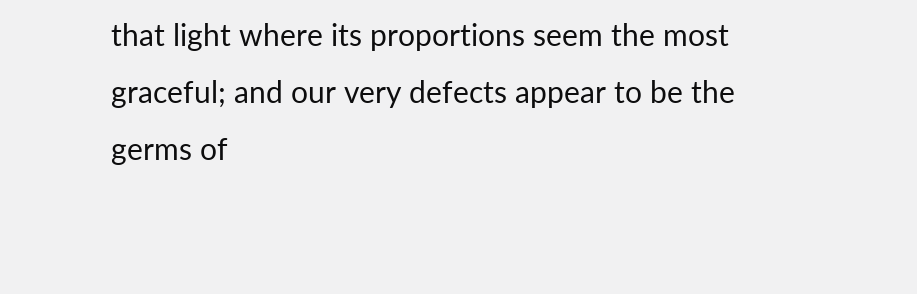that light where its proportions seem the most graceful; and our very defects appear to be the germs of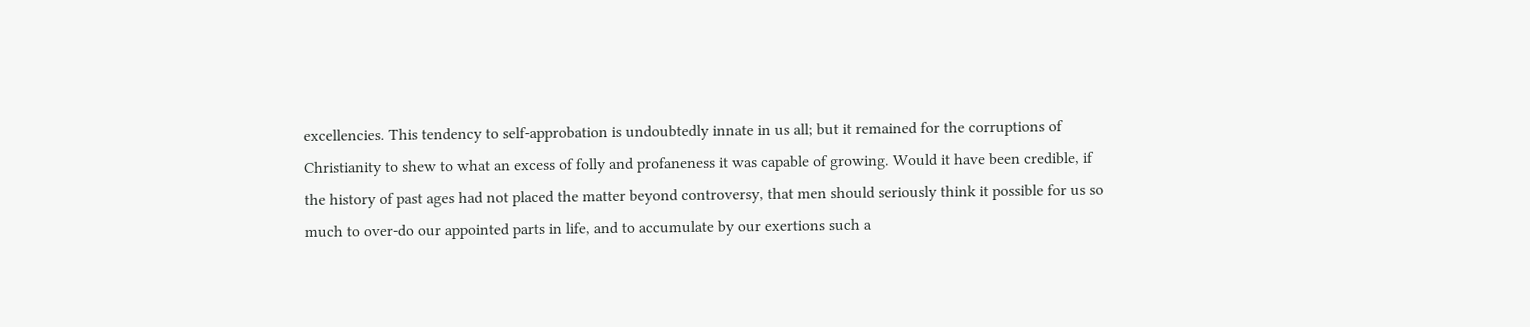excellencies. This tendency to self-approbation is undoubtedly innate in us all; but it remained for the corruptions of Christianity to shew to what an excess of folly and profaneness it was capable of growing. Would it have been credible, if the history of past ages had not placed the matter beyond controversy, that men should seriously think it possible for us so much to over-do our appointed parts in life, and to accumulate by our exertions such a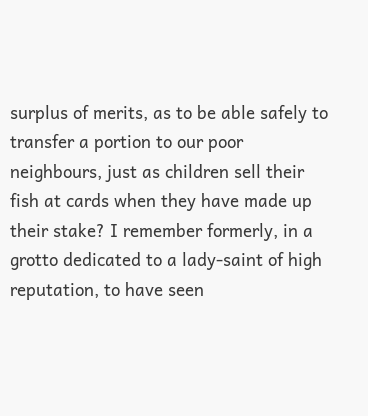surplus of merits, as to be able safely to transfer a portion to our poor neighbours, just as children sell their fish at cards when they have made up their stake? I remember formerly, in a grotto dedicated to a lady-saint of high reputation, to have seen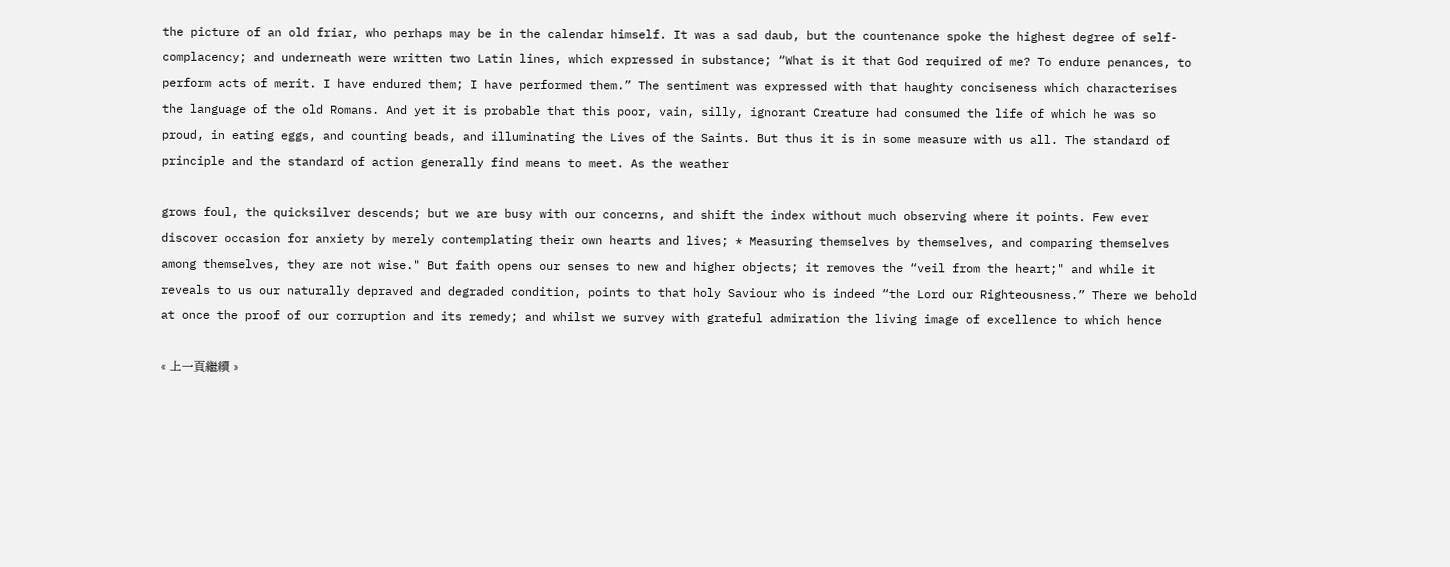the picture of an old friar, who perhaps may be in the calendar himself. It was a sad daub, but the countenance spoke the highest degree of self-complacency; and underneath were written two Latin lines, which expressed in substance; “What is it that God required of me? To endure penances, to perform acts of merit. I have endured them; I have performed them.” The sentiment was expressed with that haughty conciseness which characterises the language of the old Romans. And yet it is probable that this poor, vain, silly, ignorant Creature had consumed the life of which he was so proud, in eating eggs, and counting beads, and illuminating the Lives of the Saints. But thus it is in some measure with us all. The standard of principle and the standard of action generally find means to meet. As the weather

grows foul, the quicksilver descends; but we are busy with our concerns, and shift the index without much observing where it points. Few ever discover occasion for anxiety by merely contemplating their own hearts and lives; * Measuring themselves by themselves, and comparing themselves among themselves, they are not wise." But faith opens our senses to new and higher objects; it removes the “veil from the heart;" and while it reveals to us our naturally depraved and degraded condition, points to that holy Saviour who is indeed “the Lord our Righteousness.” There we behold at once the proof of our corruption and its remedy; and whilst we survey with grateful admiration the living image of excellence to which hence

« 上一頁繼續 »